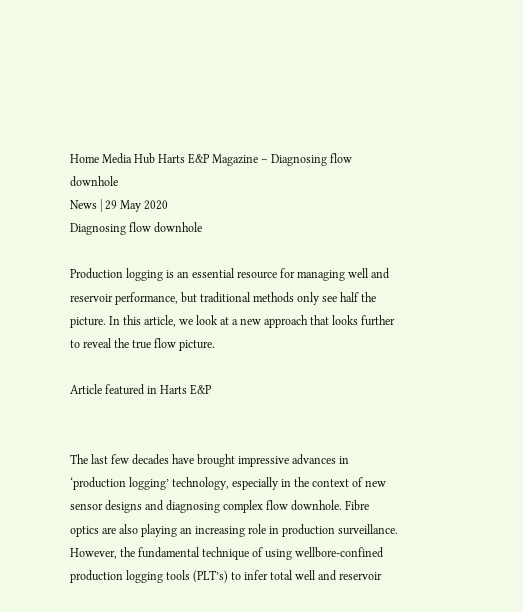Home Media Hub Harts E&P Magazine – Diagnosing flow downhole
News | 29 May 2020
Diagnosing flow downhole

Production logging is an essential resource for managing well and reservoir performance, but traditional methods only see half the picture. In this article, we look at a new approach that looks further to reveal the true flow picture.

Article featured in Harts E&P


The last few decades have brought impressive advances in ‘production logging’ technology, especially in the context of new sensor designs and diagnosing complex flow downhole. Fibre optics are also playing an increasing role in production surveillance. However, the fundamental technique of using wellbore-confined production logging tools (PLT’s) to infer total well and reservoir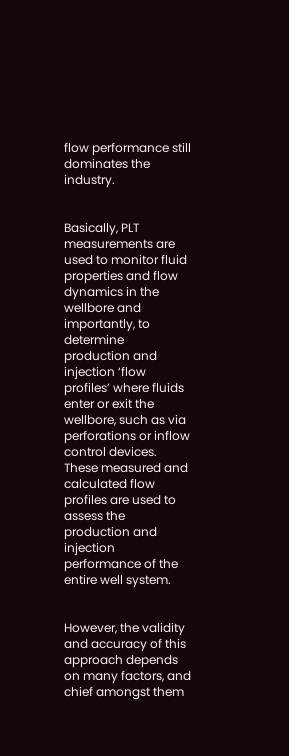flow performance still dominates the industry.


Basically, PLT measurements are used to monitor fluid properties and flow dynamics in the wellbore and importantly, to determine production and injection ‘flow profiles’ where fluids enter or exit the wellbore, such as via perforations or inflow control devices. These measured and calculated flow profiles are used to assess the production and injection performance of the entire well system.


However, the validity and accuracy of this approach depends on many factors, and chief amongst them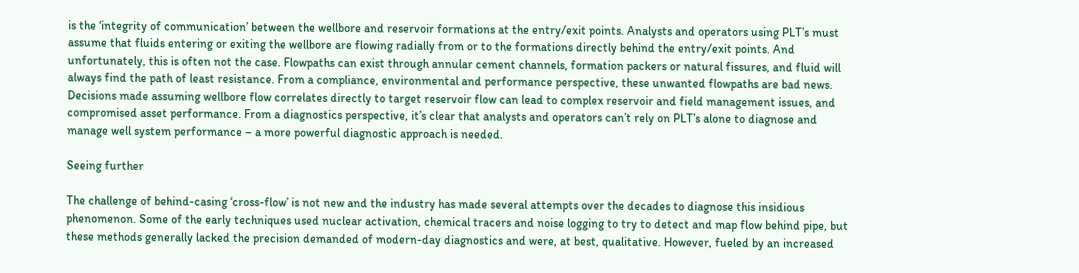is the ‘integrity of communication’ between the wellbore and reservoir formations at the entry/exit points. Analysts and operators using PLT’s must assume that fluids entering or exiting the wellbore are flowing radially from or to the formations directly behind the entry/exit points. And unfortunately, this is often not the case. Flowpaths can exist through annular cement channels, formation packers or natural fissures, and fluid will always find the path of least resistance. From a compliance, environmental and performance perspective, these unwanted flowpaths are bad news. Decisions made assuming wellbore flow correlates directly to target reservoir flow can lead to complex reservoir and field management issues, and compromised asset performance. From a diagnostics perspective, it’s clear that analysts and operators can’t rely on PLT’s alone to diagnose and manage well system performance – a more powerful diagnostic approach is needed.

Seeing further

The challenge of behind-casing ‘cross-flow’ is not new and the industry has made several attempts over the decades to diagnose this insidious phenomenon. Some of the early techniques used nuclear activation, chemical tracers and noise logging to try to detect and map flow behind pipe, but these methods generally lacked the precision demanded of modern-day diagnostics and were, at best, qualitative. However, fueled by an increased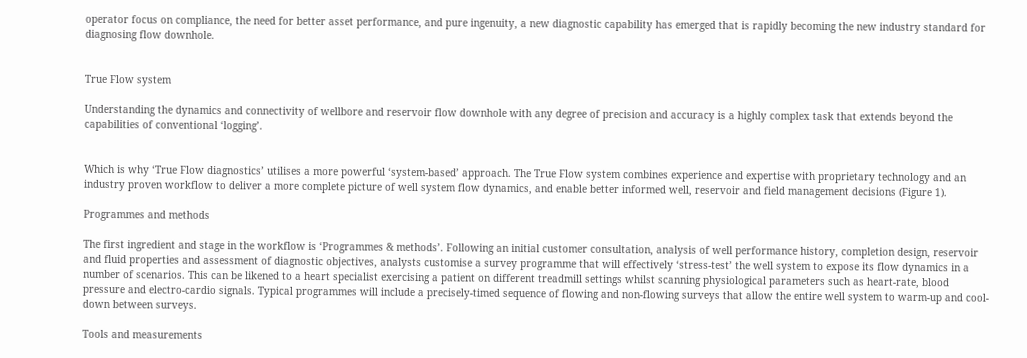operator focus on compliance, the need for better asset performance, and pure ingenuity, a new diagnostic capability has emerged that is rapidly becoming the new industry standard for diagnosing flow downhole.


True Flow system

Understanding the dynamics and connectivity of wellbore and reservoir flow downhole with any degree of precision and accuracy is a highly complex task that extends beyond the capabilities of conventional ‘logging’.


Which is why ‘True Flow diagnostics’ utilises a more powerful ‘system-based’ approach. The True Flow system combines experience and expertise with proprietary technology and an industry proven workflow to deliver a more complete picture of well system flow dynamics, and enable better informed well, reservoir and field management decisions (Figure 1).

Programmes and methods

The first ingredient and stage in the workflow is ‘Programmes & methods’. Following an initial customer consultation, analysis of well performance history, completion design, reservoir and fluid properties and assessment of diagnostic objectives, analysts customise a survey programme that will effectively ‘stress-test’ the well system to expose its flow dynamics in a number of scenarios. This can be likened to a heart specialist exercising a patient on different treadmill settings whilst scanning physiological parameters such as heart-rate, blood pressure and electro-cardio signals. Typical programmes will include a precisely-timed sequence of flowing and non-flowing surveys that allow the entire well system to warm-up and cool-down between surveys.

Tools and measurements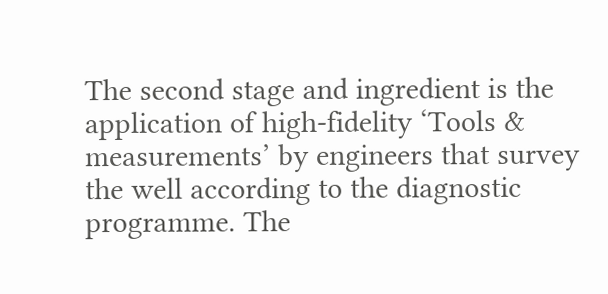The second stage and ingredient is the application of high-fidelity ‘Tools & measurements’ by engineers that survey the well according to the diagnostic programme. The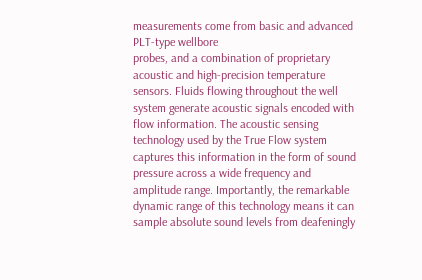measurements come from basic and advanced PLT-type wellbore
probes, and a combination of proprietary acoustic and high-precision temperature sensors. Fluids flowing throughout the well system generate acoustic signals encoded with flow information. The acoustic sensing technology used by the True Flow system captures this information in the form of sound pressure across a wide frequency and amplitude range. Importantly, the remarkable dynamic range of this technology means it can sample absolute sound levels from deafeningly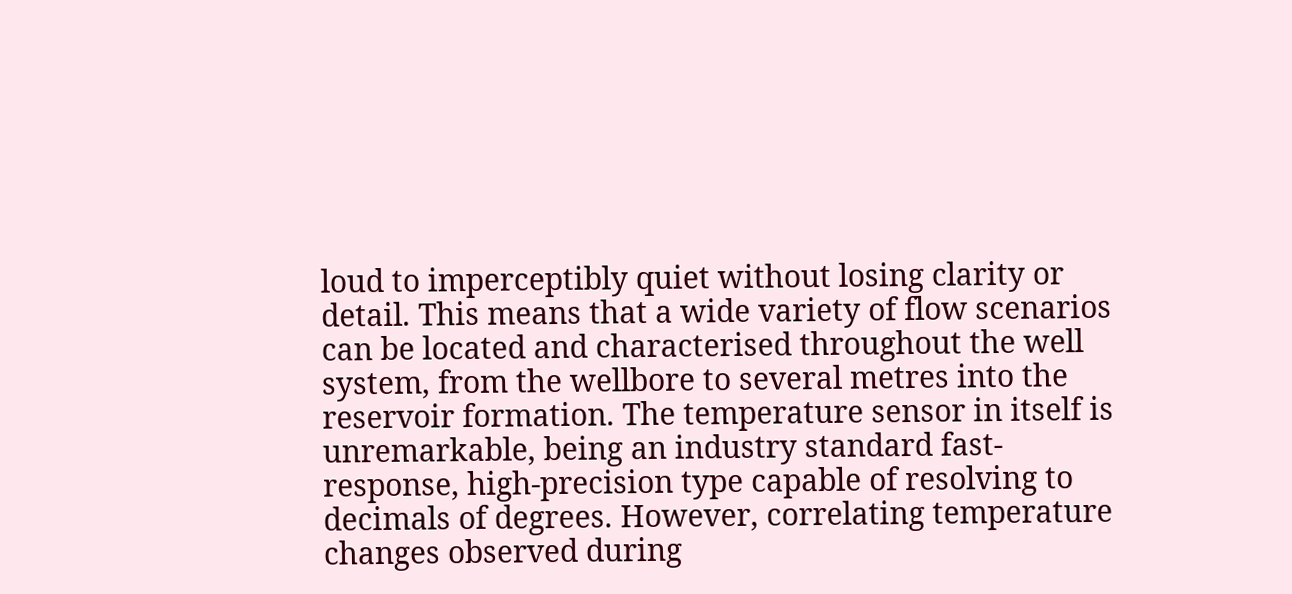loud to imperceptibly quiet without losing clarity or detail. This means that a wide variety of flow scenarios can be located and characterised throughout the well system, from the wellbore to several metres into the reservoir formation. The temperature sensor in itself is unremarkable, being an industry standard fast-response, high-precision type capable of resolving to decimals of degrees. However, correlating temperature changes observed during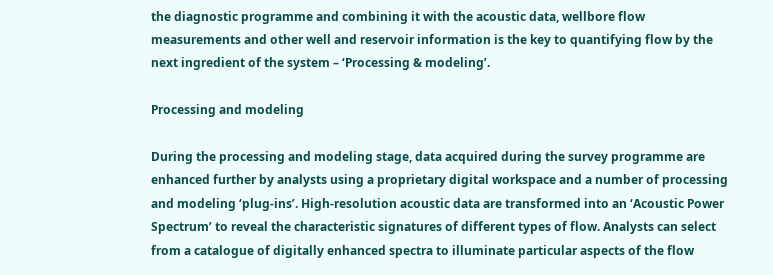the diagnostic programme and combining it with the acoustic data, wellbore flow measurements and other well and reservoir information is the key to quantifying flow by the next ingredient of the system – ‘Processing & modeling’.

Processing and modeling

During the processing and modeling stage, data acquired during the survey programme are enhanced further by analysts using a proprietary digital workspace and a number of processing and modeling ‘plug-ins’. High-resolution acoustic data are transformed into an ‘Acoustic Power Spectrum’ to reveal the characteristic signatures of different types of flow. Analysts can select from a catalogue of digitally enhanced spectra to illuminate particular aspects of the flow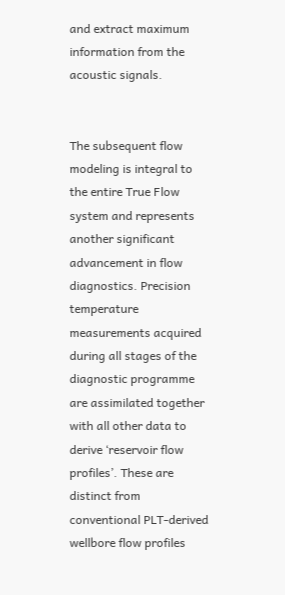and extract maximum information from the acoustic signals.


The subsequent flow modeling is integral to the entire True Flow system and represents another significant advancement in flow diagnostics. Precision temperature measurements acquired during all stages of the diagnostic programme are assimilated together with all other data to derive ‘reservoir flow profiles’. These are distinct from conventional PLT-derived wellbore flow profiles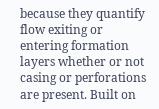because they quantify flow exiting or entering formation layers whether or not casing or perforations are present. Built on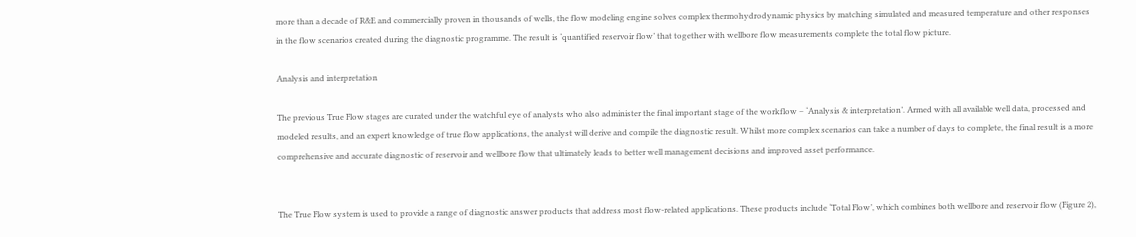more than a decade of R&E and commercially proven in thousands of wells, the flow modeling engine solves complex thermohydrodynamic physics by matching simulated and measured temperature and other responses in the flow scenarios created during the diagnostic programme. The result is ‘quantified reservoir flow’ that together with wellbore flow measurements complete the total flow picture.

Analysis and interpretation

The previous True Flow stages are curated under the watchful eye of analysts who also administer the final important stage of the workflow – ‘Analysis & interpretation’. Armed with all available well data, processed and modeled results, and an expert knowledge of true flow applications, the analyst will derive and compile the diagnostic result. Whilst more complex scenarios can take a number of days to complete, the final result is a more comprehensive and accurate diagnostic of reservoir and wellbore flow that ultimately leads to better well management decisions and improved asset performance.


The True Flow system is used to provide a range of diagnostic answer products that address most flow-related applications. These products include ‘Total Flow’, which combines both wellbore and reservoir flow (Figure 2),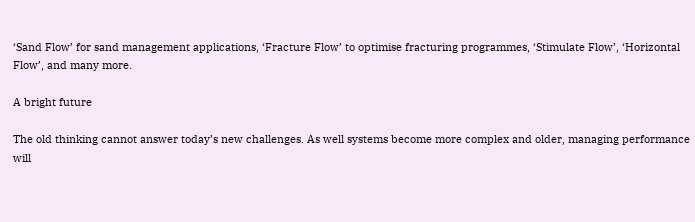‘Sand Flow’ for sand management applications, ‘Fracture Flow’ to optimise fracturing programmes, ‘Stimulate Flow’, ‘Horizontal Flow’, and many more.

A bright future

The old thinking cannot answer today’s new challenges. As well systems become more complex and older, managing performance will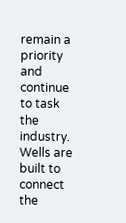remain a priority and continue to task the industry. Wells are built to connect the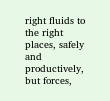right fluids to the right places, safely and productively, but forces,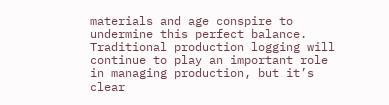materials and age conspire to undermine this perfect balance. Traditional production logging will continue to play an important role in managing production, but it’s clear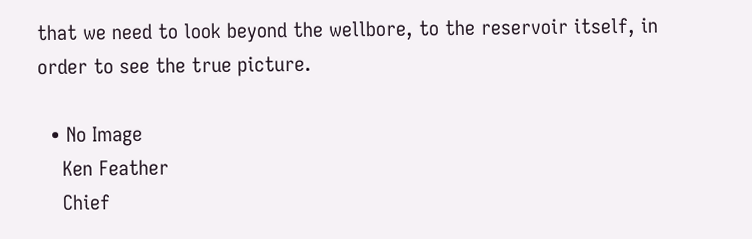that we need to look beyond the wellbore, to the reservoir itself, in order to see the true picture.

  • No Image
    Ken Feather
    Chief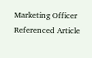Marketing Officer
Referenced Article